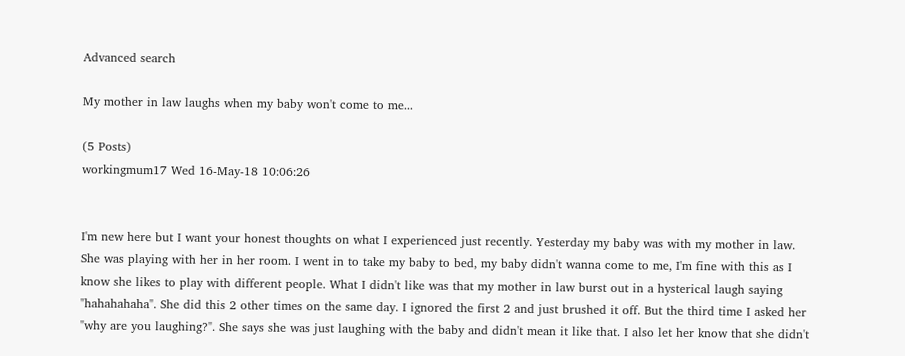Advanced search

My mother in law laughs when my baby won't come to me...

(5 Posts)
workingmum17 Wed 16-May-18 10:06:26


I'm new here but I want your honest thoughts on what I experienced just recently. Yesterday my baby was with my mother in law. She was playing with her in her room. I went in to take my baby to bed, my baby didn't wanna come to me, I'm fine with this as I know she likes to play with different people. What I didn't like was that my mother in law burst out in a hysterical laugh saying "hahahahaha". She did this 2 other times on the same day. I ignored the first 2 and just brushed it off. But the third time I asked her "why are you laughing?". She says she was just laughing with the baby and didn't mean it like that. I also let her know that she didn't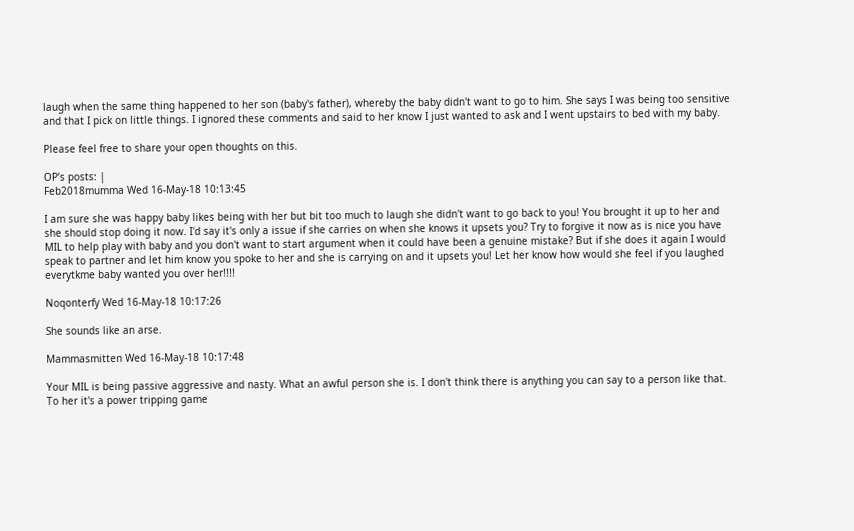laugh when the same thing happened to her son (baby's father), whereby the baby didn't want to go to him. She says I was being too sensitive and that I pick on little things. I ignored these comments and said to her know I just wanted to ask and I went upstairs to bed with my baby.

Please feel free to share your open thoughts on this.

OP’s posts: |
Feb2018mumma Wed 16-May-18 10:13:45

I am sure she was happy baby likes being with her but bit too much to laugh she didn't want to go back to you! You brought it up to her and she should stop doing it now. I'd say it's only a issue if she carries on when she knows it upsets you? Try to forgive it now as is nice you have MIL to help play with baby and you don't want to start argument when it could have been a genuine mistake? But if she does it again I would speak to partner and let him know you spoke to her and she is carrying on and it upsets you! Let her know how would she feel if you laughed everytkme baby wanted you over her!!!!

Noqonterfy Wed 16-May-18 10:17:26

She sounds like an arse.

Mammasmitten Wed 16-May-18 10:17:48

Your MIL is being passive aggressive and nasty. What an awful person she is. I don't think there is anything you can say to a person like that. To her it's a power tripping game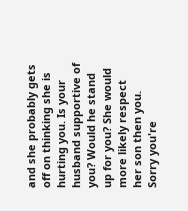and she probably gets off on thinking she is hurting you. Is your husband supportive of you? Would he stand up for you? She would more likely respect her son then you. Sorry you're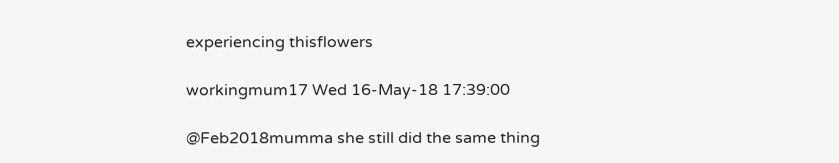experiencing thisflowers

workingmum17 Wed 16-May-18 17:39:00

@Feb2018mumma she still did the same thing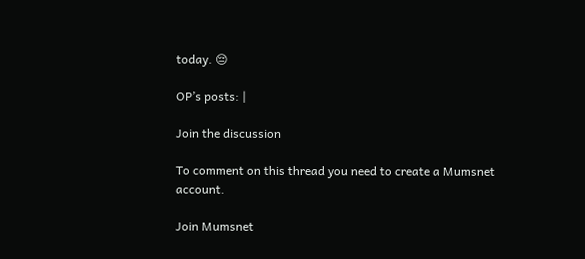today. 😔

OP’s posts: |

Join the discussion

To comment on this thread you need to create a Mumsnet account.

Join Mumsnet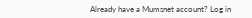Already have a Mumsnet account? Log in